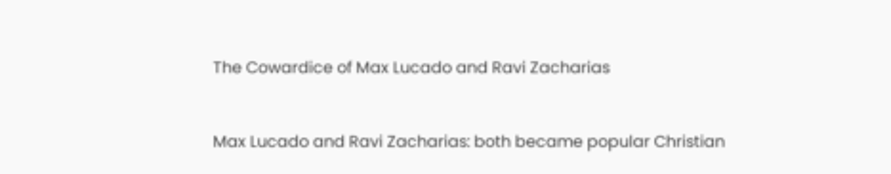The Cowardice of Max Lucado and Ravi Zacharias


Max Lucado and Ravi Zacharias: both became popular Christian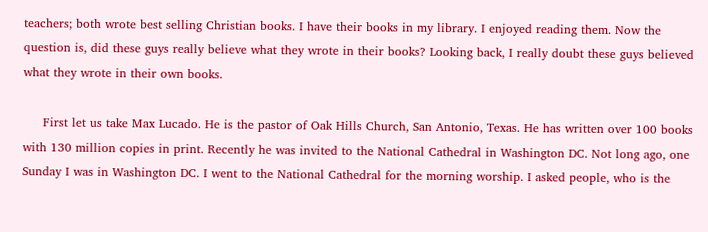teachers; both wrote best selling Christian books. I have their books in my library. I enjoyed reading them. Now the question is, did these guys really believe what they wrote in their books? Looking back, I really doubt these guys believed what they wrote in their own books.

     First let us take Max Lucado. He is the pastor of Oak Hills Church, San Antonio, Texas. He has written over 100 books with 130 million copies in print. Recently he was invited to the National Cathedral in Washington DC. Not long ago, one Sunday I was in Washington DC. I went to the National Cathedral for the morning worship. I asked people, who is the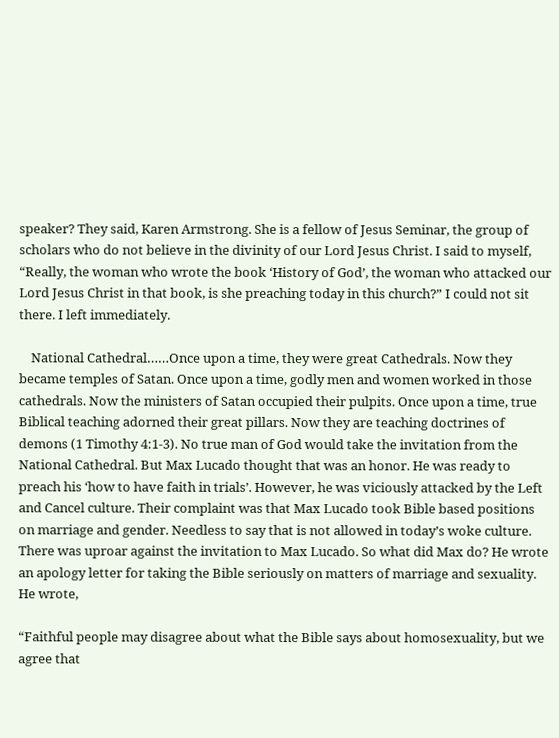speaker? They said, Karen Armstrong. She is a fellow of Jesus Seminar, the group of scholars who do not believe in the divinity of our Lord Jesus Christ. I said to myself, “Really, the woman who wrote the book ‘History of God’, the woman who attacked our Lord Jesus Christ in that book, is she preaching today in this church?” I could not sit there. I left immediately.

    National Cathedral……Once upon a time, they were great Cathedrals. Now they became temples of Satan. Once upon a time, godly men and women worked in those cathedrals. Now the ministers of Satan occupied their pulpits. Once upon a time, true Biblical teaching adorned their great pillars. Now they are teaching doctrines of demons (1 Timothy 4:1-3). No true man of God would take the invitation from the National Cathedral. But Max Lucado thought that was an honor. He was ready to preach his ‘how to have faith in trials’. However, he was viciously attacked by the Left and Cancel culture. Their complaint was that Max Lucado took Bible based positions on marriage and gender. Needless to say that is not allowed in today’s woke culture. There was uproar against the invitation to Max Lucado. So what did Max do? He wrote an apology letter for taking the Bible seriously on matters of marriage and sexuality. He wrote,

“Faithful people may disagree about what the Bible says about homosexuality, but we agree that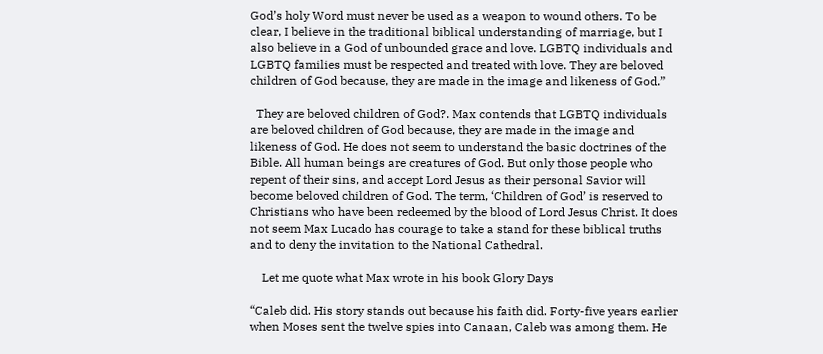God’s holy Word must never be used as a weapon to wound others. To be clear, I believe in the traditional biblical understanding of marriage, but I also believe in a God of unbounded grace and love. LGBTQ individuals and LGBTQ families must be respected and treated with love. They are beloved children of God because, they are made in the image and likeness of God.”

  They are beloved children of God?. Max contends that LGBTQ individuals are beloved children of God because, they are made in the image and likeness of God. He does not seem to understand the basic doctrines of the Bible. All human beings are creatures of God. But only those people who repent of their sins, and accept Lord Jesus as their personal Savior will become beloved children of God. The term, ‘Children of God’ is reserved to Christians who have been redeemed by the blood of Lord Jesus Christ. It does not seem Max Lucado has courage to take a stand for these biblical truths and to deny the invitation to the National Cathedral.

    Let me quote what Max wrote in his book Glory Days

“Caleb did. His story stands out because his faith did. Forty-five years earlier when Moses sent the twelve spies into Canaan, Caleb was among them. He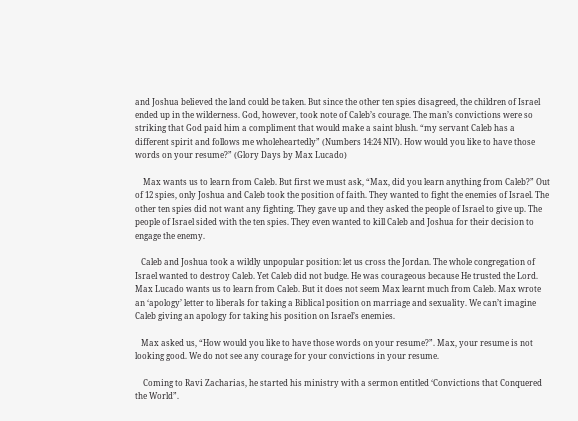and Joshua believed the land could be taken. But since the other ten spies disagreed, the children of Israel ended up in the wilderness. God, however, took note of Caleb’s courage. The man’s convictions were so striking that God paid him a compliment that would make a saint blush. “my servant Caleb has a different spirit and follows me wholeheartedly” (Numbers 14:24 NIV). How would you like to have those words on your resume?” (Glory Days by Max Lucado)

    Max wants us to learn from Caleb. But first we must ask, “Max, did you learn anything from Caleb?” Out of 12 spies, only Joshua and Caleb took the position of faith. They wanted to fight the enemies of Israel. The other ten spies did not want any fighting. They gave up and they asked the people of Israel to give up. The people of Israel sided with the ten spies. They even wanted to kill Caleb and Joshua for their decision to engage the enemy.

   Caleb and Joshua took a wildly unpopular position: let us cross the Jordan. The whole congregation of Israel wanted to destroy Caleb. Yet Caleb did not budge. He was courageous because He trusted the Lord. Max Lucado wants us to learn from Caleb. But it does not seem Max learnt much from Caleb. Max wrote an ‘apology’ letter to liberals for taking a Biblical position on marriage and sexuality. We can’t imagine Caleb giving an apology for taking his position on Israel’s enemies.

   Max asked us, “How would you like to have those words on your resume?”. Max, your resume is not looking good. We do not see any courage for your convictions in your resume.

    Coming to Ravi Zacharias, he started his ministry with a sermon entitled ‘Convictions that Conquered the World”.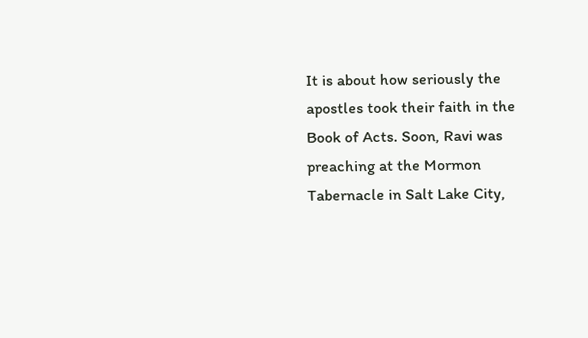It is about how seriously the apostles took their faith in the Book of Acts. Soon, Ravi was preaching at the Mormon Tabernacle in Salt Lake City,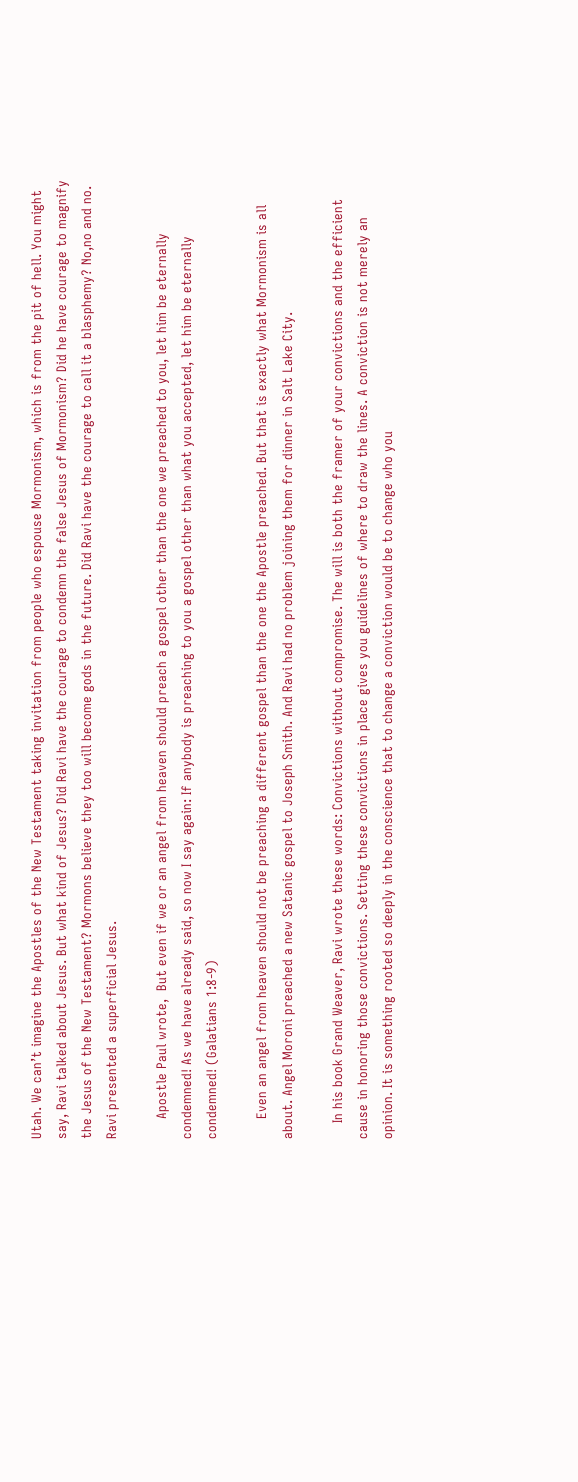Utah. We can’t imagine the Apostles of the New Testament taking invitation from people who espouse Mormonism, which is from the pit of hell. You might say, Ravi talked about Jesus. But what kind of Jesus? Did Ravi have the courage to condemn the false Jesus of Mormonism? Did he have courage to magnify the Jesus of the New Testament? Mormons believe they too will become gods in the future. Did Ravi have the courage to call it a blasphemy? No,no and no. Ravi presented a superficial Jesus.

     Apostle Paul wrote,  But even if we or an angel from heaven should preach a gospel other than the one we preached to you, let him be eternally condemned! As we have already said, so now I say again: If anybody is preaching to you a gospel other than what you accepted, let him be eternally condemned! (Galatians 1:8-9)

     Even an angel from heaven should not be preaching a different gospel than the one the Apostle preached. But that is exactly what Mormonism is all about. Angel Moroni preached a new Satanic gospel to Joseph Smith. And Ravi had no problem joining them for dinner in Salt Lake City.

    In his book Grand Weaver, Ravi wrote these words: Convictions without compromise. The will is both the framer of your convictions and the efficient cause in honoring those convictions. Setting these convictions in place gives you guidelines of where to draw the lines. A conviction is not merely an opinion. It is something rooted so deeply in the conscience that to change a conviction would be to change who you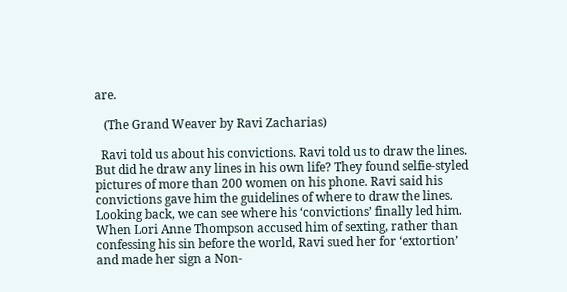are.

   (The Grand Weaver by Ravi Zacharias)

  Ravi told us about his convictions. Ravi told us to draw the lines. But did he draw any lines in his own life? They found selfie-styled  pictures of more than 200 women on his phone. Ravi said his convictions gave him the guidelines of where to draw the lines. Looking back, we can see where his ‘convictions’ finally led him. When Lori Anne Thompson accused him of sexting, rather than confessing his sin before the world, Ravi sued her for ‘extortion’ and made her sign a Non-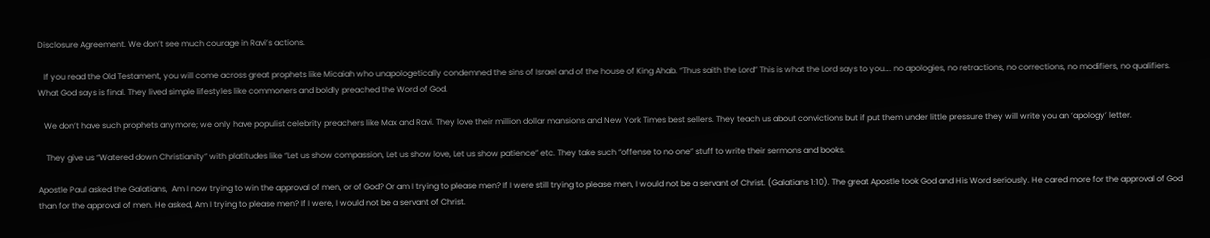Disclosure Agreement. We don’t see much courage in Ravi’s actions.

   If you read the Old Testament, you will come across great prophets like Micaiah who unapologetically condemned the sins of Israel and of the house of King Ahab. “Thus saith the Lord” This is what the Lord says to you…. no apologies, no retractions, no corrections, no modifiers, no qualifiers. What God says is final. They lived simple lifestyles like commoners and boldly preached the Word of God.

   We don’t have such prophets anymore; we only have populist celebrity preachers like Max and Ravi. They love their million dollar mansions and New York Times best sellers. They teach us about convictions but if put them under little pressure they will write you an ‘apology’ letter.

    They give us “Watered down Christianity” with platitudes like “Let us show compassion, Let us show love, Let us show patience” etc. They take such “offense to no one” stuff to write their sermons and books.

Apostle Paul asked the Galatians,  Am I now trying to win the approval of men, or of God? Or am I trying to please men? If I were still trying to please men, I would not be a servant of Christ. (Galatians 1:10). The great Apostle took God and His Word seriously. He cared more for the approval of God than for the approval of men. He asked, Am I trying to please men? If I were, I would not be a servant of Christ.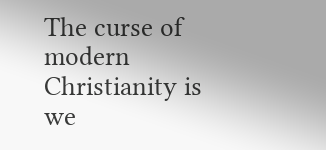The curse of modern Christianity is we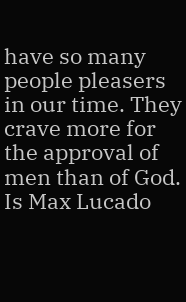have so many people pleasers in our time. They crave more for the approval of men than of God.  Is Max Lucado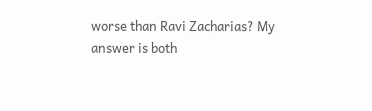worse than Ravi Zacharias? My answer is both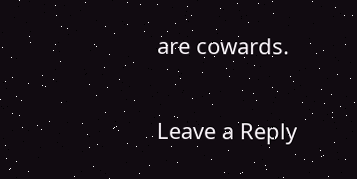are cowards.


Leave a Reply